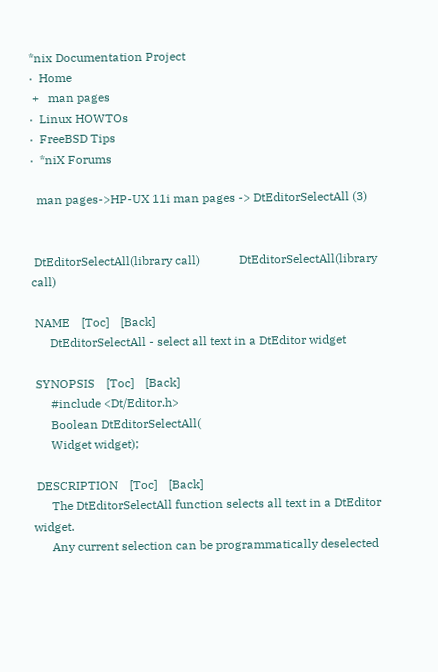*nix Documentation Project
·  Home
 +   man pages
·  Linux HOWTOs
·  FreeBSD Tips
·  *niX Forums

  man pages->HP-UX 11i man pages -> DtEditorSelectAll (3)


 DtEditorSelectAll(library call)             DtEditorSelectAll(library call)

 NAME    [Toc]    [Back]
      DtEditorSelectAll - select all text in a DtEditor widget

 SYNOPSIS    [Toc]    [Back]
      #include <Dt/Editor.h>
      Boolean DtEditorSelectAll(
      Widget widget);

 DESCRIPTION    [Toc]    [Back]
      The DtEditorSelectAll function selects all text in a DtEditor widget.
      Any current selection can be programmatically deselected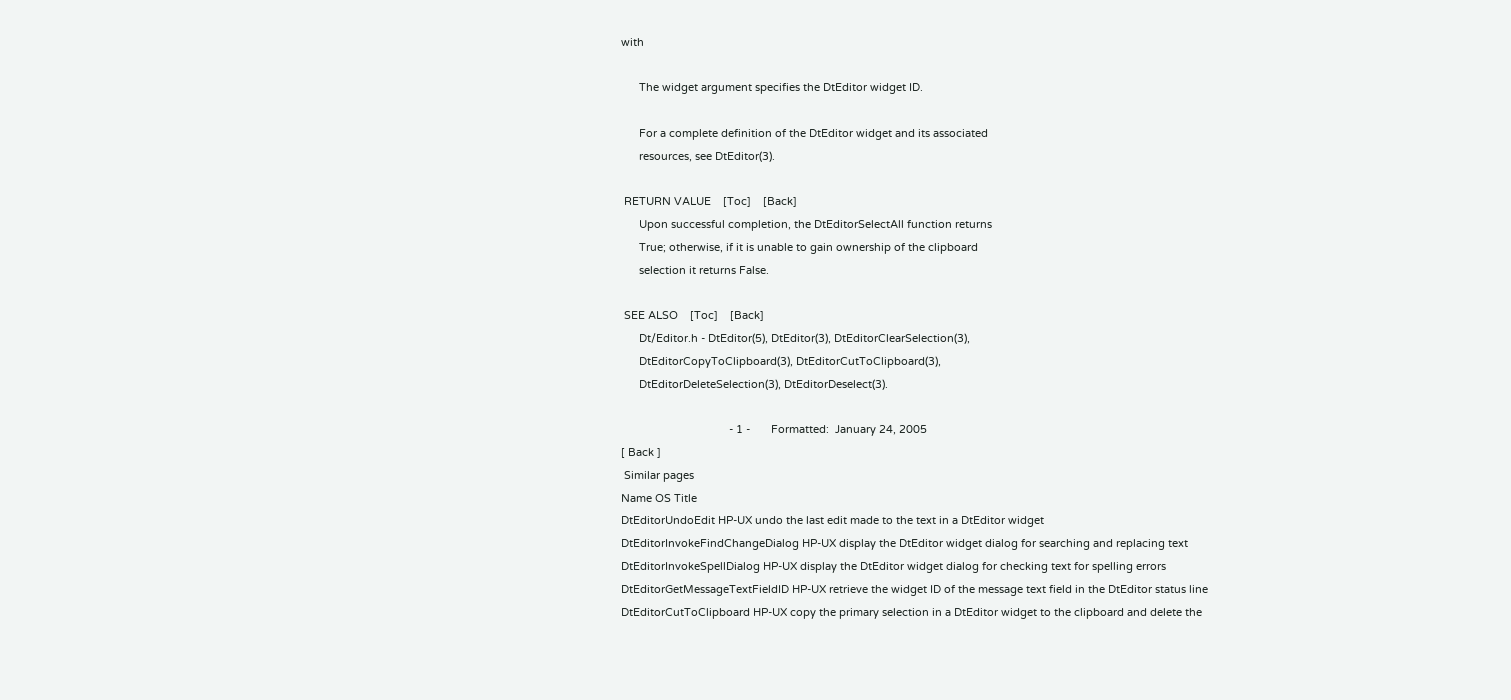with

      The widget argument specifies the DtEditor widget ID.

      For a complete definition of the DtEditor widget and its associated
      resources, see DtEditor(3).

 RETURN VALUE    [Toc]    [Back]
      Upon successful completion, the DtEditorSelectAll function returns
      True; otherwise, if it is unable to gain ownership of the clipboard
      selection it returns False.

 SEE ALSO    [Toc]    [Back]
      Dt/Editor.h - DtEditor(5), DtEditor(3), DtEditorClearSelection(3),
      DtEditorCopyToClipboard(3), DtEditorCutToClipboard(3),
      DtEditorDeleteSelection(3), DtEditorDeselect(3).

                                    - 1 -       Formatted:  January 24, 2005
[ Back ]
 Similar pages
Name OS Title
DtEditorUndoEdit HP-UX undo the last edit made to the text in a DtEditor widget
DtEditorInvokeFindChangeDialog HP-UX display the DtEditor widget dialog for searching and replacing text
DtEditorInvokeSpellDialog HP-UX display the DtEditor widget dialog for checking text for spelling errors
DtEditorGetMessageTextFieldID HP-UX retrieve the widget ID of the message text field in the DtEditor status line
DtEditorCutToClipboard HP-UX copy the primary selection in a DtEditor widget to the clipboard and delete the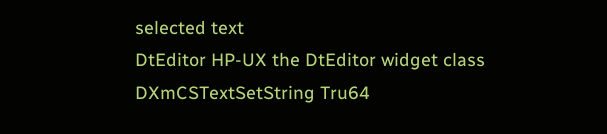selected text
DtEditor HP-UX the DtEditor widget class
DXmCSTextSetString Tru64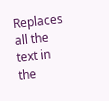Replaces all the text in the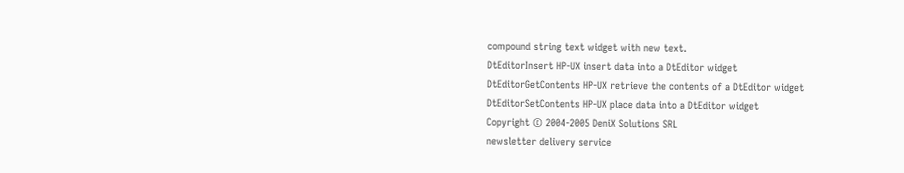compound string text widget with new text.
DtEditorInsert HP-UX insert data into a DtEditor widget
DtEditorGetContents HP-UX retrieve the contents of a DtEditor widget
DtEditorSetContents HP-UX place data into a DtEditor widget
Copyright © 2004-2005 DeniX Solutions SRL
newsletter delivery service